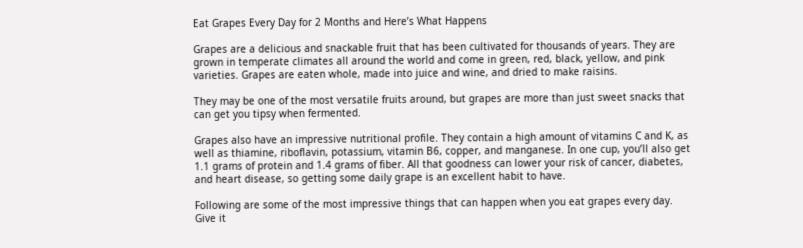Eat Grapes Every Day for 2 Months and Here’s What Happens

Grapes are a delicious and snackable fruit that has been cultivated for thousands of years. They are grown in temperate climates all around the world and come in green, red, black, yellow, and pink varieties. Grapes are eaten whole, made into juice and wine, and dried to make raisins.

They may be one of the most versatile fruits around, but grapes are more than just sweet snacks that can get you tipsy when fermented.

Grapes also have an impressive nutritional profile. They contain a high amount of vitamins C and K, as well as thiamine, riboflavin, potassium, vitamin B6, copper, and manganese. In one cup, you’ll also get 1.1 grams of protein and 1.4 grams of fiber. All that goodness can lower your risk of cancer, diabetes, and heart disease, so getting some daily grape is an excellent habit to have.

Following are some of the most impressive things that can happen when you eat grapes every day. Give it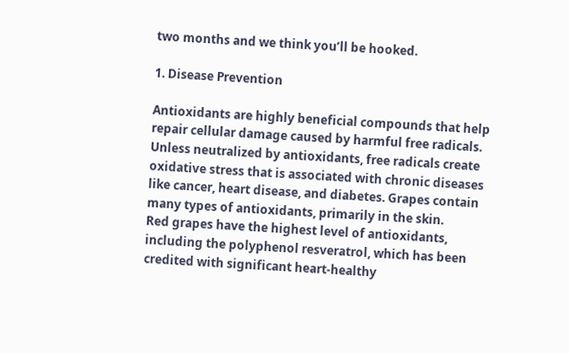two months and we think you’ll be hooked.

1. Disease Prevention

Antioxidants are highly beneficial compounds that help repair cellular damage caused by harmful free radicals. Unless neutralized by antioxidants, free radicals create oxidative stress that is associated with chronic diseases like cancer, heart disease, and diabetes. Grapes contain many types of antioxidants, primarily in the skin.
Red grapes have the highest level of antioxidants, including the polyphenol resveratrol, which has been credited with significant heart-healthy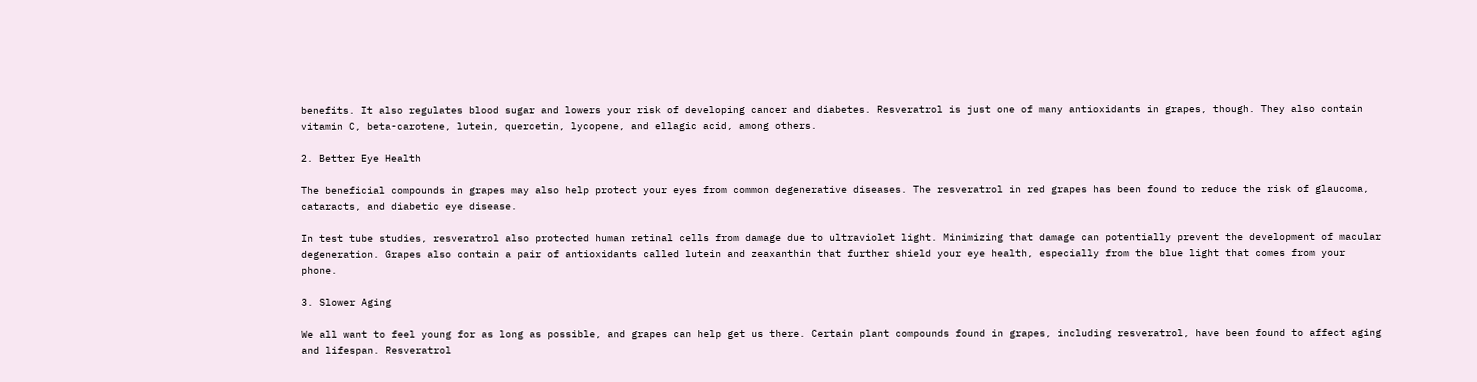benefits. It also regulates blood sugar and lowers your risk of developing cancer and diabetes. Resveratrol is just one of many antioxidants in grapes, though. They also contain vitamin C, beta-carotene, lutein, quercetin, lycopene, and ellagic acid, among others.

2. Better Eye Health

The beneficial compounds in grapes may also help protect your eyes from common degenerative diseases. The resveratrol in red grapes has been found to reduce the risk of glaucoma, cataracts, and diabetic eye disease.

In test tube studies, resveratrol also protected human retinal cells from damage due to ultraviolet light. Minimizing that damage can potentially prevent the development of macular degeneration. Grapes also contain a pair of antioxidants called lutein and zeaxanthin that further shield your eye health, especially from the blue light that comes from your phone.

3. Slower Aging

We all want to feel young for as long as possible, and grapes can help get us there. Certain plant compounds found in grapes, including resveratrol, have been found to affect aging and lifespan. Resveratrol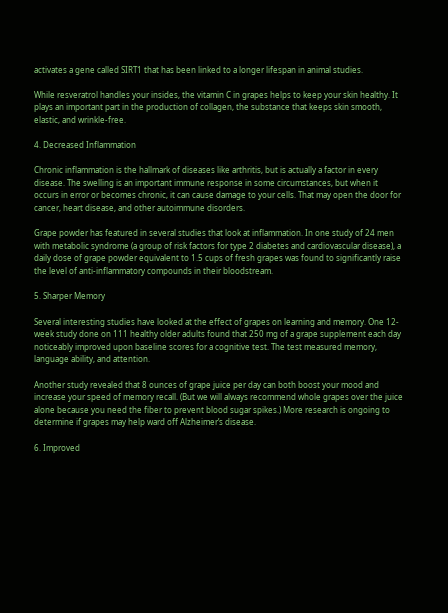activates a gene called SIRT1 that has been linked to a longer lifespan in animal studies.

While resveratrol handles your insides, the vitamin C in grapes helps to keep your skin healthy. It plays an important part in the production of collagen, the substance that keeps skin smooth, elastic, and wrinkle-free.

4. Decreased Inflammation

Chronic inflammation is the hallmark of diseases like arthritis, but is actually a factor in every disease. The swelling is an important immune response in some circumstances, but when it occurs in error or becomes chronic, it can cause damage to your cells. That may open the door for cancer, heart disease, and other autoimmune disorders.

Grape powder has featured in several studies that look at inflammation. In one study of 24 men with metabolic syndrome (a group of risk factors for type 2 diabetes and cardiovascular disease), a daily dose of grape powder equivalent to 1.5 cups of fresh grapes was found to significantly raise the level of anti-inflammatory compounds in their bloodstream.

5. Sharper Memory

Several interesting studies have looked at the effect of grapes on learning and memory. One 12-week study done on 111 healthy older adults found that 250 mg of a grape supplement each day noticeably improved upon baseline scores for a cognitive test. The test measured memory, language ability, and attention.

Another study revealed that 8 ounces of grape juice per day can both boost your mood and increase your speed of memory recall. (But we will always recommend whole grapes over the juice alone because you need the fiber to prevent blood sugar spikes.) More research is ongoing to determine if grapes may help ward off Alzheimer’s disease.

6. Improved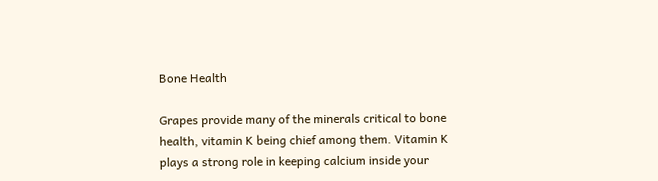Bone Health

Grapes provide many of the minerals critical to bone health, vitamin K being chief among them. Vitamin K plays a strong role in keeping calcium inside your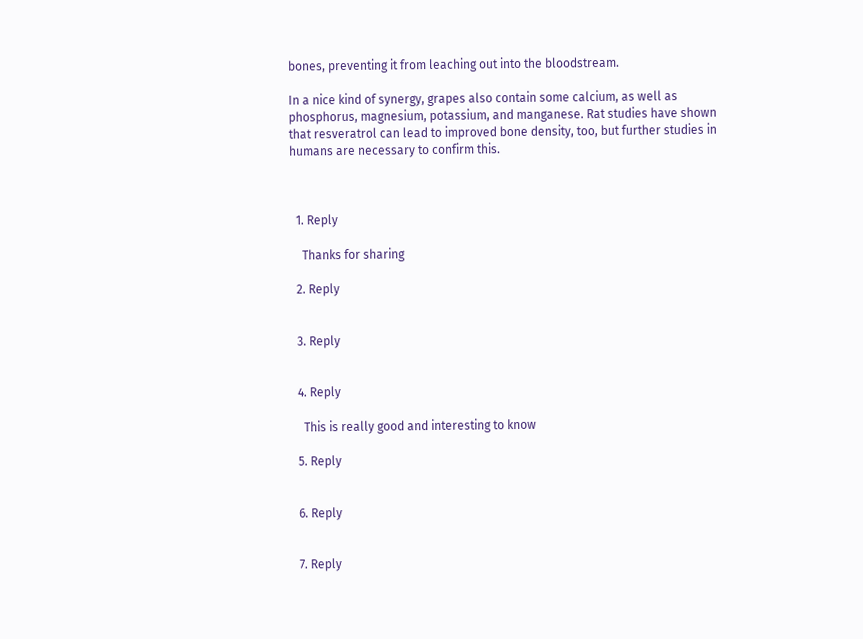bones, preventing it from leaching out into the bloodstream.

In a nice kind of synergy, grapes also contain some calcium, as well as phosphorus, magnesium, potassium, and manganese. Rat studies have shown that resveratrol can lead to improved bone density, too, but further studies in humans are necessary to confirm this.



  1. Reply

    Thanks for sharing

  2. Reply


  3. Reply


  4. Reply

    This is really good and interesting to know

  5. Reply


  6. Reply


  7. Reply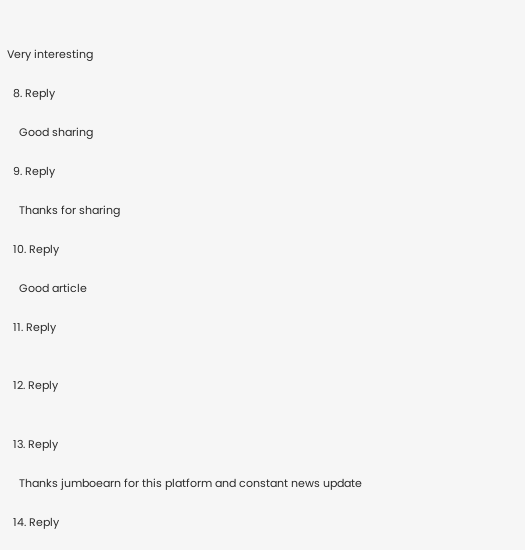Very interesting

  8. Reply

    Good sharing

  9. Reply

    Thanks for sharing

  10. Reply

    Good article

  11. Reply


  12. Reply


  13. Reply

    Thanks jumboearn for this platform and constant news update

  14. Reply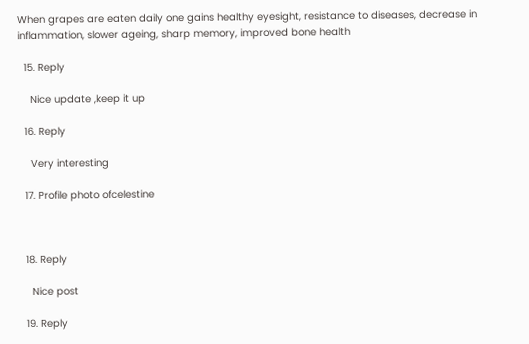When grapes are eaten daily one gains healthy eyesight, resistance to diseases, decrease in inflammation, slower ageing, sharp memory, improved bone health

  15. Reply

    Nice update ,keep it up

  16. Reply

    Very interesting

  17. Profile photo ofcelestine



  18. Reply

    Nice post

  19. Reply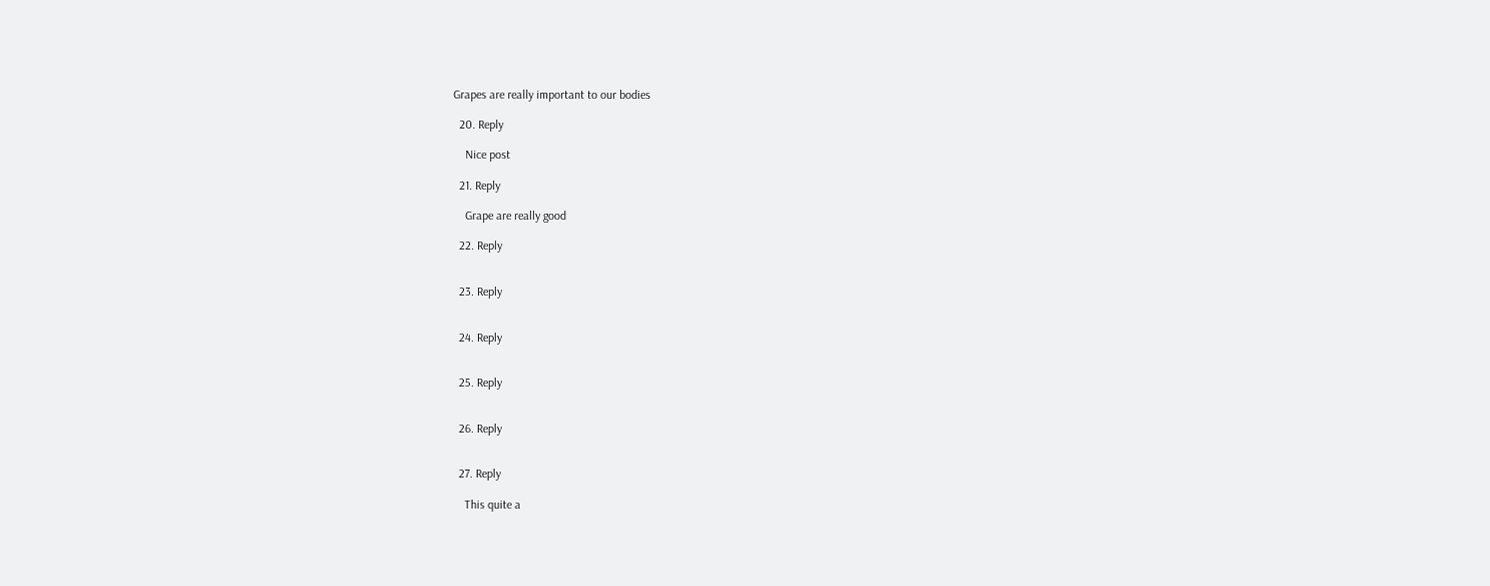Grapes are really important to our bodies

  20. Reply

    Nice post

  21. Reply

    Grape are really good

  22. Reply


  23. Reply


  24. Reply


  25. Reply


  26. Reply


  27. Reply

    This quite a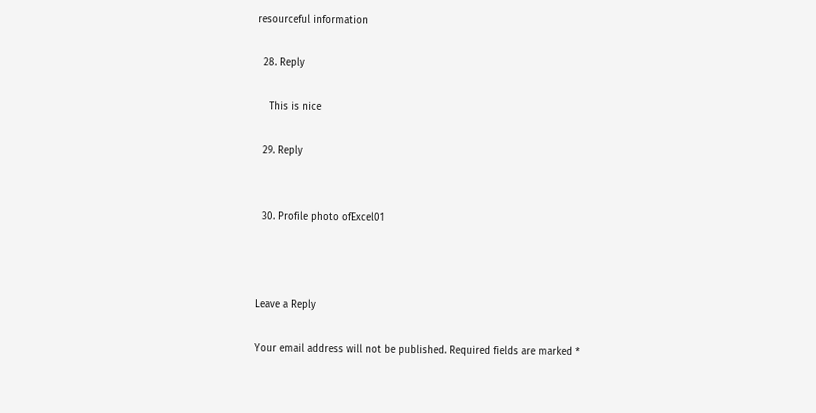resourceful information

  28. Reply

    This is nice

  29. Reply


  30. Profile photo ofExcel01



Leave a Reply

Your email address will not be published. Required fields are marked *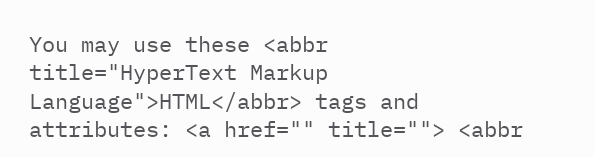You may use these <abbr title="HyperText Markup Language">HTML</abbr> tags and attributes: <a href="" title=""> <abbr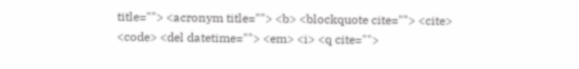title=""> <acronym title=""> <b> <blockquote cite=""> <cite> <code> <del datetime=""> <em> <i> <q cite="">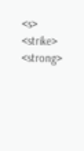<s> <strike> <strong>